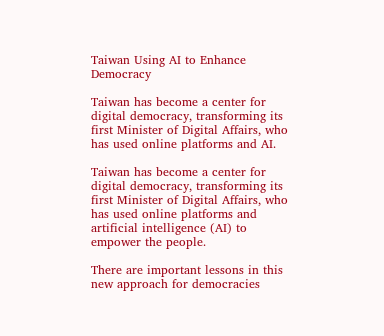Taiwan Using AI to Enhance Democracy

Taiwan has become a center for digital democracy, transforming its first Minister of Digital Affairs, who has used online platforms and AI.

Taiwan has become a center for digital democracy, transforming its first Minister of Digital Affairs, who has used online platforms and artificial intelligence (AI) to empower the people.

There are important lessons in this new approach for democracies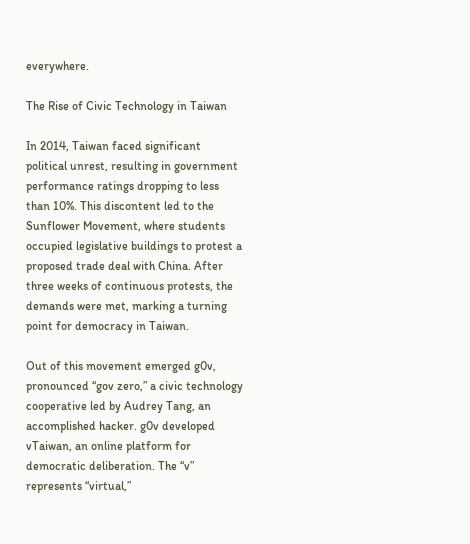everywhere.

The Rise of Civic Technology in Taiwan

In 2014, Taiwan faced significant political unrest, resulting in government performance ratings dropping to less than 10%. This discontent led to the Sunflower Movement, where students occupied legislative buildings to protest a proposed trade deal with China. After three weeks of continuous protests, the demands were met, marking a turning point for democracy in Taiwan.

Out of this movement emerged g0v, pronounced “gov zero,” a civic technology cooperative led by Audrey Tang, an accomplished hacker. g0v developed vTaiwan, an online platform for democratic deliberation. The “v” represents “virtual,”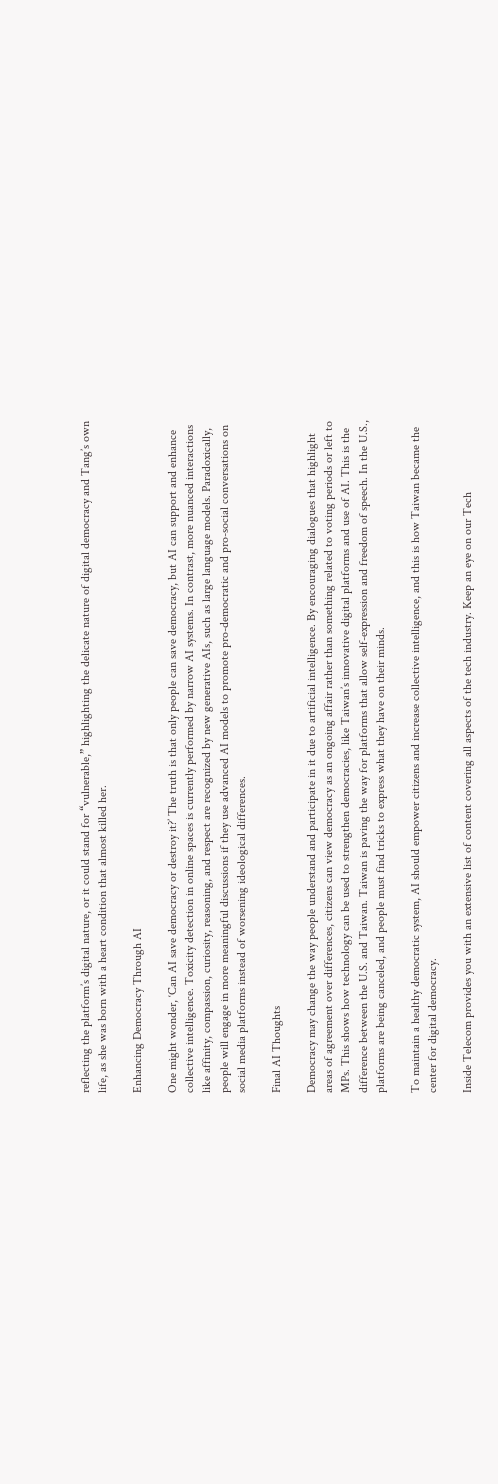reflecting the platform’s digital nature, or it could stand for “vulnerable,” highlighting the delicate nature of digital democracy and Tang’s own life, as she was born with a heart condition that almost killed her.

Enhancing Democracy Through AI

One might wonder, ‘Can AI save democracy or destroy it?’ The truth is that only people can save democracy, but AI can support and enhance collective intelligence. Toxicity detection in online spaces is currently performed by narrow AI systems. In contrast, more nuanced interactions like affinity, compassion, curiosity, reasoning, and respect are recognized by new generative AIs, such as large language models. Paradoxically, people will engage in more meaningful discussions if they use advanced AI models to promote pro-democratic and pro-social conversations on social media platforms instead of worsening ideological differences.

Final AI Thoughts

Democracy may change the way people understand and participate in it due to artificial intelligence. By encouraging dialogues that highlight areas of agreement over differences, citizens can view democracy as an ongoing affair rather than something related to voting periods or left to MPs. This shows how technology can be used to strengthen democracies, like Taiwan’s innovative digital platforms and use of AI. This is the difference between the U.S. and Taiwan. Taiwan is paving the way for platforms that allow self-expression and freedom of speech. In the U.S., platforms are being canceled, and people must find tricks to express what they have on their minds.

To maintain a healthy democratic system, AI should empower citizens and increase collective intelligence, and this is how Taiwan became the center for digital democracy.

Inside Telecom provides you with an extensive list of content covering all aspects of the tech industry. Keep an eye on our Tech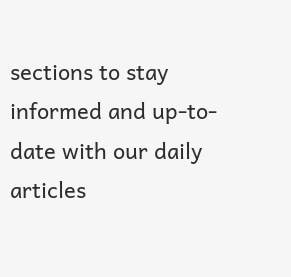sections to stay informed and up-to-date with our daily articles